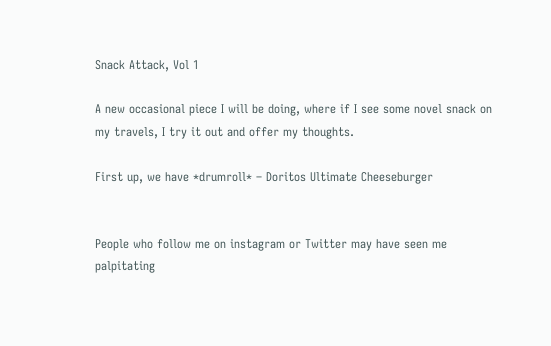Snack Attack, Vol 1

A new occasional piece I will be doing, where if I see some novel snack on my travels, I try it out and offer my thoughts.

First up, we have *drumroll* – Doritos Ultimate Cheeseburger


People who follow me on instagram or Twitter may have seen me palpitating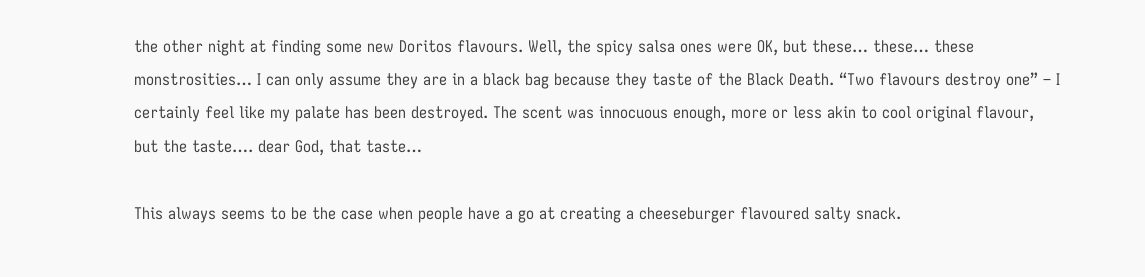the other night at finding some new Doritos flavours. Well, the spicy salsa ones were OK, but these… these… these monstrosities… I can only assume they are in a black bag because they taste of the Black Death. “Two flavours destroy one” – I certainly feel like my palate has been destroyed. The scent was innocuous enough, more or less akin to cool original flavour, but the taste…. dear God, that taste…

This always seems to be the case when people have a go at creating a cheeseburger flavoured salty snack.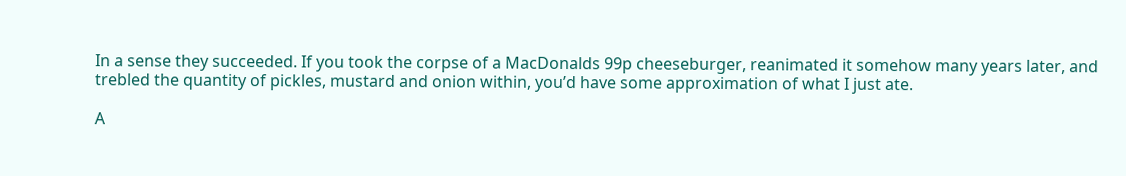In a sense they succeeded. If you took the corpse of a MacDonalds 99p cheeseburger, reanimated it somehow many years later, and trebled the quantity of pickles, mustard and onion within, you’d have some approximation of what I just ate.

A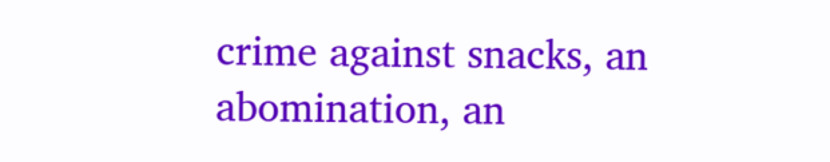crime against snacks, an abomination, an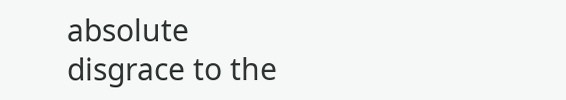absolute disgrace to the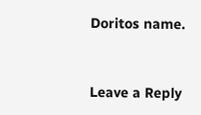Doritos name.


Leave a Reply